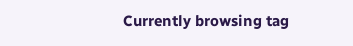Currently browsing tag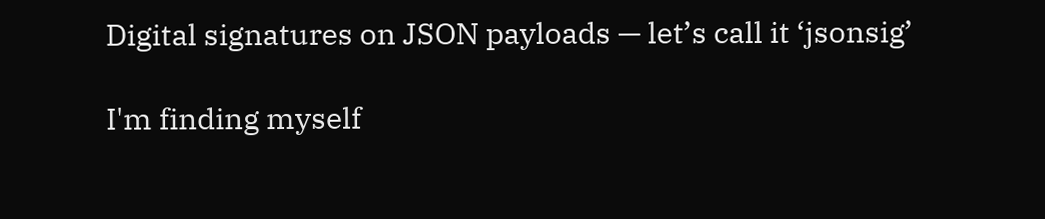Digital signatures on JSON payloads — let’s call it ‘jsonsig’

I'm finding myself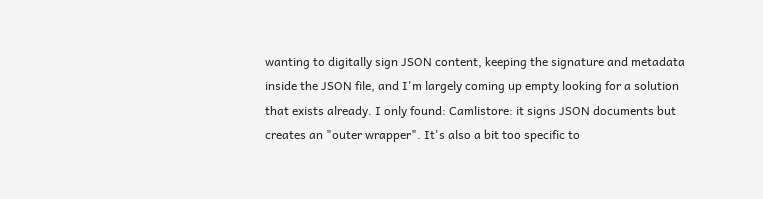wanting to digitally sign JSON content, keeping the signature and metadata inside the JSON file, and I'm largely coming up empty looking for a solution that exists already. I only found: Camlistore: it signs JSON documents but creates an "outer wrapper". It's also a bit too specific to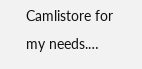Camlistore for my needs.…